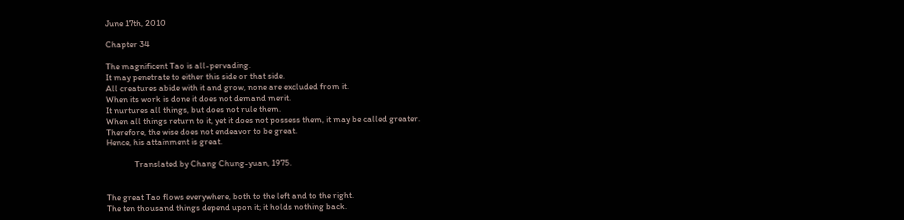June 17th, 2010

Chapter 34

The magnificent Tao is all-pervading.
It may penetrate to either this side or that side.
All creatures abide with it and grow, none are excluded from it.
When its work is done it does not demand merit.
It nurtures all things, but does not rule them.
When all things return to it, yet it does not possess them, it may be called greater.
Therefore, the wise does not endeavor to be great.
Hence, his attainment is great.

              Translated by Chang Chung-yuan, 1975.


The great Tao flows everywhere, both to the left and to the right.
The ten thousand things depend upon it; it holds nothing back.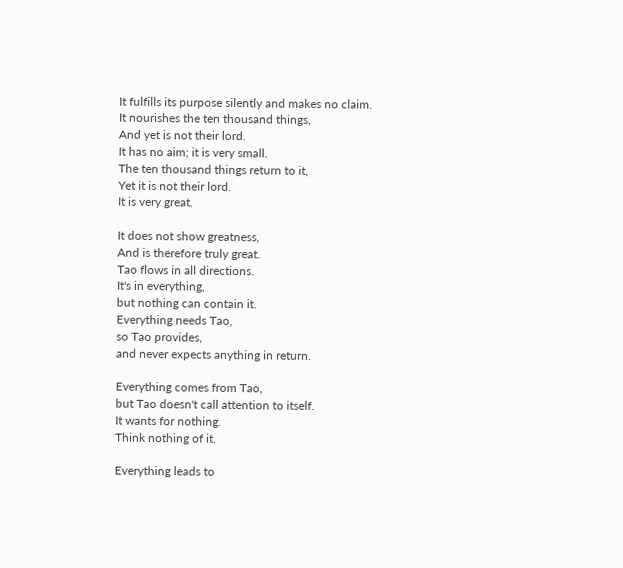It fulfills its purpose silently and makes no claim.
It nourishes the ten thousand things,
And yet is not their lord.
It has no aim; it is very small.
The ten thousand things return to it,
Yet it is not their lord.
It is very great.

It does not show greatness,
And is therefore truly great.
Tao flows in all directions.
It's in everything,
but nothing can contain it.
Everything needs Tao,
so Tao provides,
and never expects anything in return.

Everything comes from Tao,
but Tao doesn't call attention to itself.
It wants for nothing.
Think nothing of it.

Everything leads to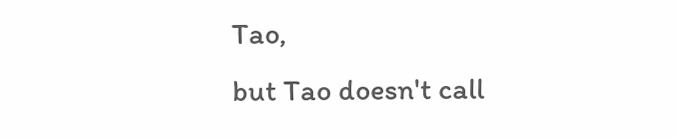Tao,
but Tao doesn't call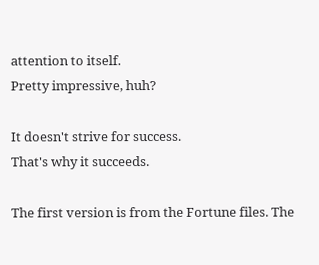attention to itself.
Pretty impressive, huh?

It doesn't strive for success.
That's why it succeeds.

The first version is from the Fortune files. The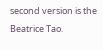second version is the Beatrice Tao.